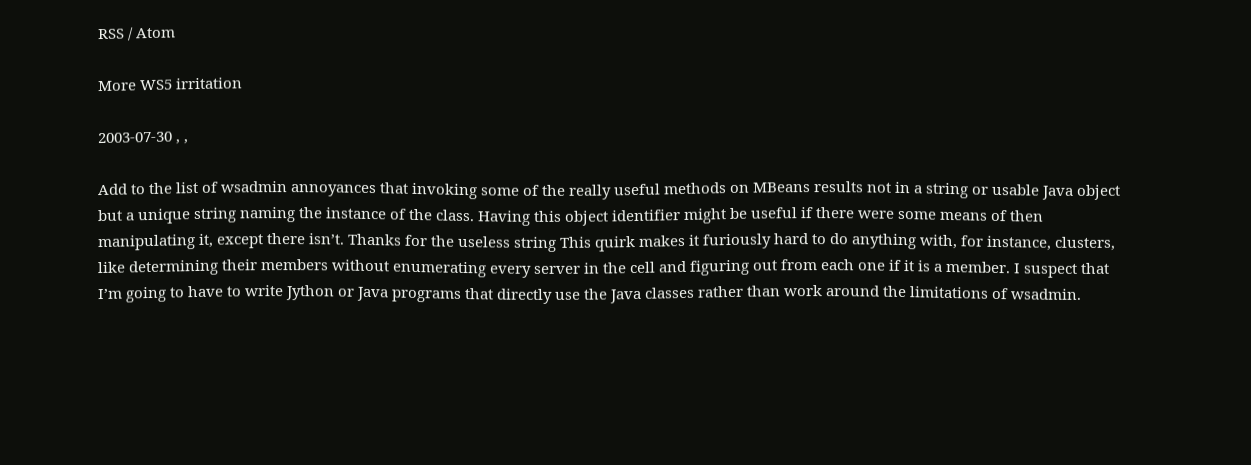RSS / Atom

More WS5 irritation

2003-07-30 , ,

Add to the list of wsadmin annoyances that invoking some of the really useful methods on MBeans results not in a string or usable Java object but a unique string naming the instance of the class. Having this object identifier might be useful if there were some means of then manipulating it, except there isn’t. Thanks for the useless string This quirk makes it furiously hard to do anything with, for instance, clusters, like determining their members without enumerating every server in the cell and figuring out from each one if it is a member. I suspect that I’m going to have to write Jython or Java programs that directly use the Java classes rather than work around the limitations of wsadmin.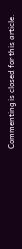Commenting is closed for this article.